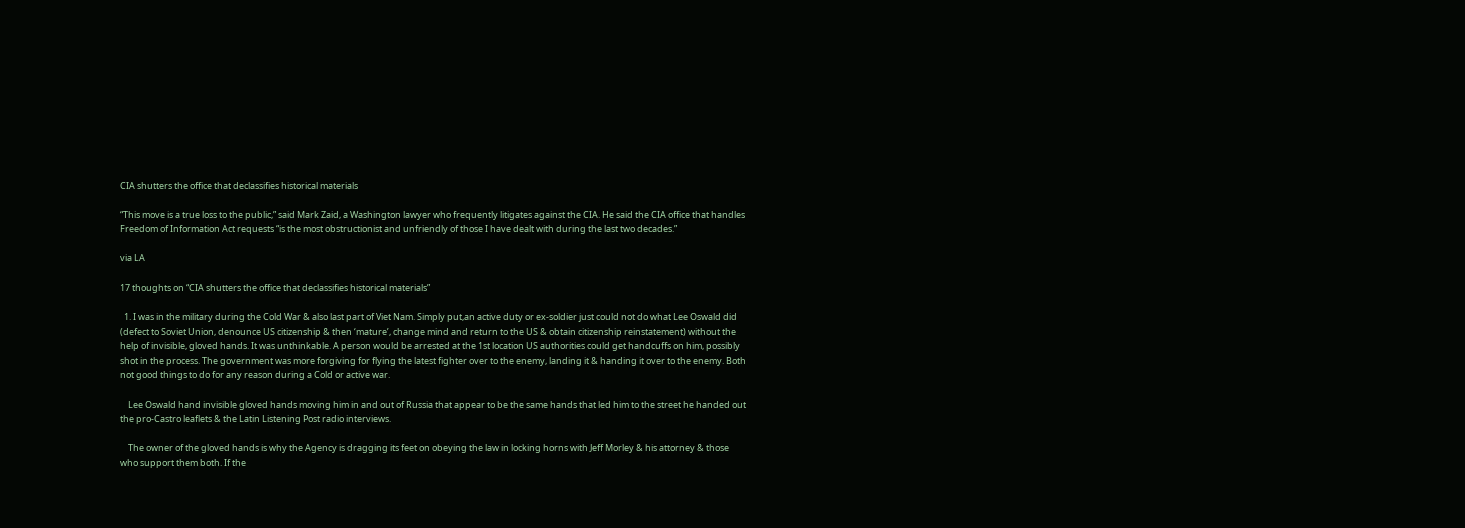CIA shutters the office that declassifies historical materials

“This move is a true loss to the public,” said Mark Zaid, a Washington lawyer who frequently litigates against the CIA. He said the CIA office that handles Freedom of Information Act requests “is the most obstructionist and unfriendly of those I have dealt with during the last two decades.”

via LA

17 thoughts on “CIA shutters the office that declassifies historical materials”

  1. I was in the military during the Cold War & also last part of Viet Nam. Simply put,an active duty or ex-soldier just could not do what Lee Oswald did (defect to Soviet Union, denounce US citizenship & then ‘mature’, change mind and return to the US & obtain citizenship reinstatement) without the help of invisible, gloved hands. It was unthinkable. A person would be arrested at the 1st location US authorities could get handcuffs on him, possibly shot in the process. The government was more forgiving for flying the latest fighter over to the enemy, landing it & handing it over to the enemy. Both not good things to do for any reason during a Cold or active war.

    Lee Oswald hand invisible gloved hands moving him in and out of Russia that appear to be the same hands that led him to the street he handed out the pro-Castro leaflets & the Latin Listening Post radio interviews.

    The owner of the gloved hands is why the Agency is dragging its feet on obeying the law in locking horns with Jeff Morley & his attorney & those who support them both. If the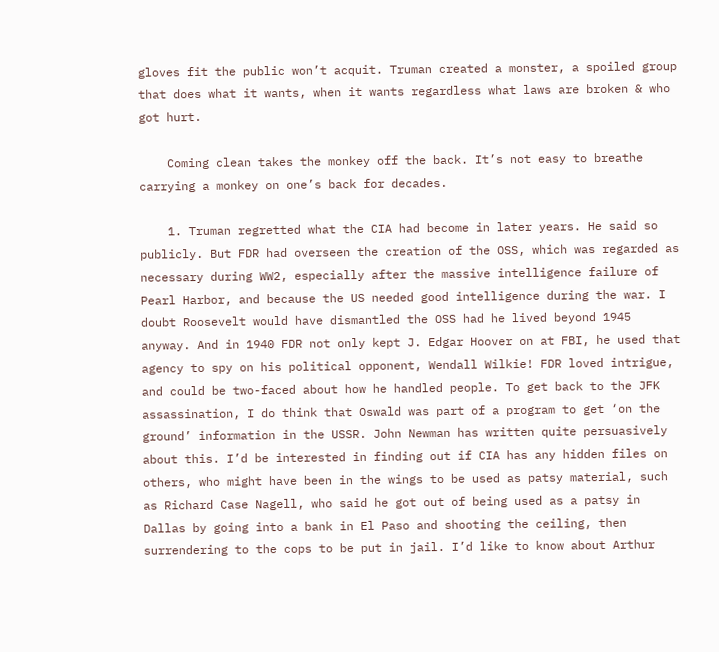gloves fit the public won’t acquit. Truman created a monster, a spoiled group that does what it wants, when it wants regardless what laws are broken & who got hurt.

    Coming clean takes the monkey off the back. It’s not easy to breathe carrying a monkey on one’s back for decades.

    1. Truman regretted what the CIA had become in later years. He said so publicly. But FDR had overseen the creation of the OSS, which was regarded as necessary during WW2, especially after the massive intelligence failure of Pearl Harbor, and because the US needed good intelligence during the war. I doubt Roosevelt would have dismantled the OSS had he lived beyond 1945 anyway. And in 1940 FDR not only kept J. Edgar Hoover on at FBI, he used that agency to spy on his political opponent, Wendall Wilkie! FDR loved intrigue, and could be two-faced about how he handled people. To get back to the JFK assassination, I do think that Oswald was part of a program to get ‘on the ground’ information in the USSR. John Newman has written quite persuasively about this. I’d be interested in finding out if CIA has any hidden files on others, who might have been in the wings to be used as patsy material, such as Richard Case Nagell, who said he got out of being used as a patsy in Dallas by going into a bank in El Paso and shooting the ceiling, then surrendering to the cops to be put in jail. I’d like to know about Arthur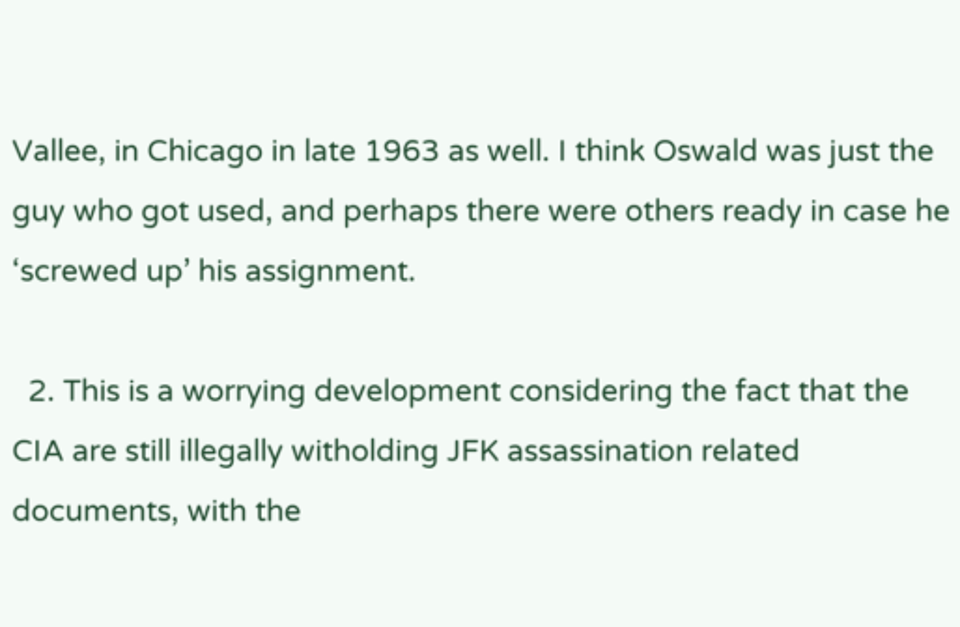Vallee, in Chicago in late 1963 as well. I think Oswald was just the guy who got used, and perhaps there were others ready in case he ‘screwed up’ his assignment.

  2. This is a worrying development considering the fact that the CIA are still illegally witholding JFK assassination related documents, with the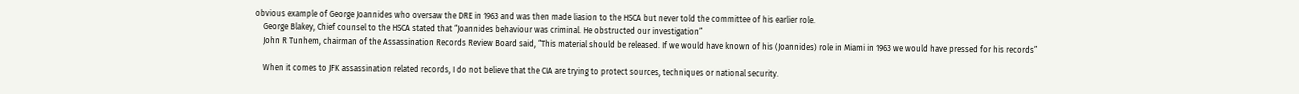obvious example of George Joannides who oversaw the DRE in 1963 and was then made liasion to the HSCA but never told the committee of his earlier role.
    George Blakey, Chief counsel to the HSCA stated that “Joannides behaviour was criminal. He obstructed our investigation”
    John R Tunhem, chairman of the Assassination Records Review Board said, “This material should be released. If we would have known of his (Joannides) role in Miami in 1963 we would have pressed for his records”

    When it comes to JFK assassination related records, I do not believe that the CIA are trying to protect sources, techniques or national security.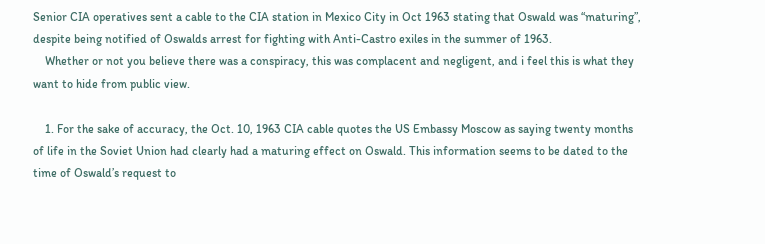Senior CIA operatives sent a cable to the CIA station in Mexico City in Oct 1963 stating that Oswald was “maturing”, despite being notified of Oswalds arrest for fighting with Anti-Castro exiles in the summer of 1963.
    Whether or not you believe there was a conspiracy, this was complacent and negligent, and i feel this is what they want to hide from public view.

    1. For the sake of accuracy, the Oct. 10, 1963 CIA cable quotes the US Embassy Moscow as saying twenty months of life in the Soviet Union had clearly had a maturing effect on Oswald. This information seems to be dated to the time of Oswald’s request to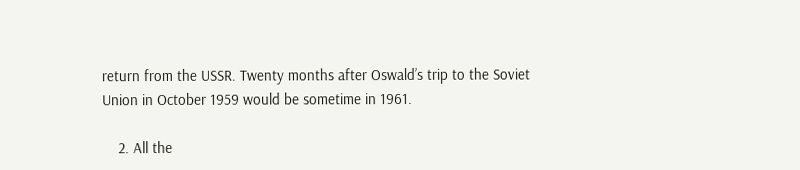return from the USSR. Twenty months after Oswald’s trip to the Soviet Union in October 1959 would be sometime in 1961.

    2. All the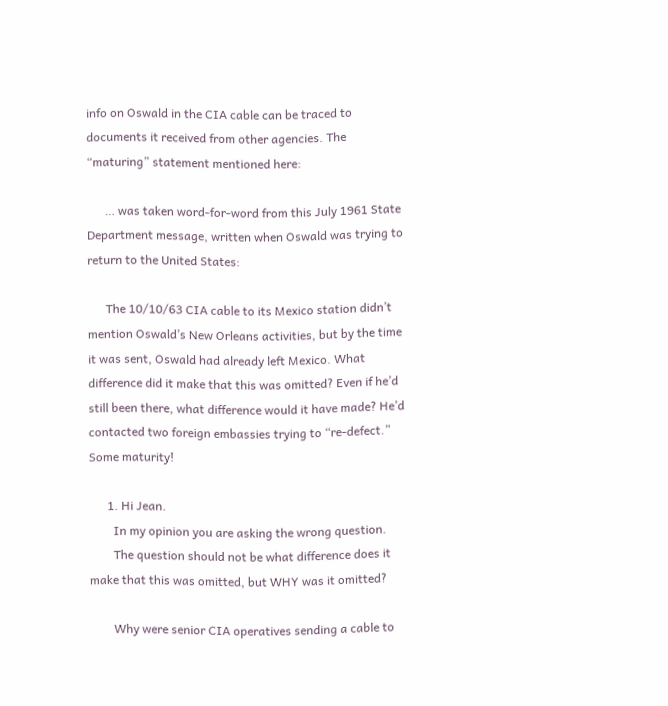info on Oswald in the CIA cable can be traced to documents it received from other agencies. The “maturing” statement mentioned here:

      … was taken word-for-word from this July 1961 State Department message, written when Oswald was trying to return to the United States:

      The 10/10/63 CIA cable to its Mexico station didn’t mention Oswald’s New Orleans activities, but by the time it was sent, Oswald had already left Mexico. What difference did it make that this was omitted? Even if he’d still been there, what difference would it have made? He’d contacted two foreign embassies trying to “re-defect.” Some maturity!

      1. Hi Jean.
        In my opinion you are asking the wrong question.
        The question should not be what difference does it make that this was omitted, but WHY was it omitted?

        Why were senior CIA operatives sending a cable to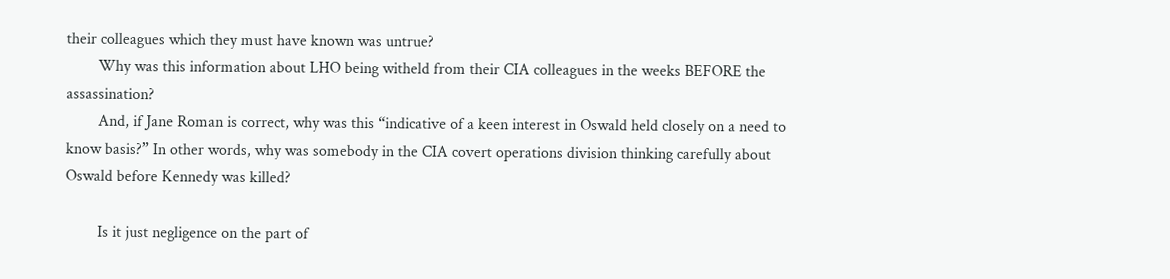their colleagues which they must have known was untrue?
        Why was this information about LHO being witheld from their CIA colleagues in the weeks BEFORE the assassination?
        And, if Jane Roman is correct, why was this “indicative of a keen interest in Oswald held closely on a need to know basis?” In other words, why was somebody in the CIA covert operations division thinking carefully about Oswald before Kennedy was killed?

        Is it just negligence on the part of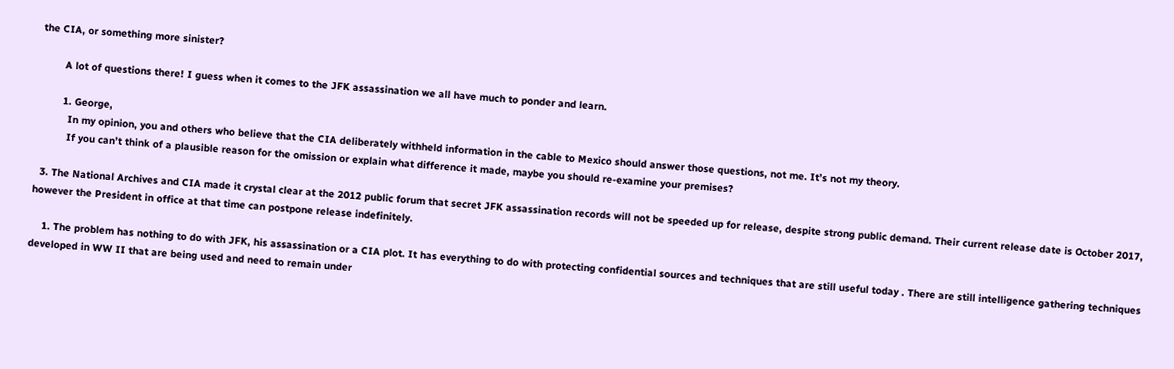the CIA, or something more sinister?

        A lot of questions there! I guess when it comes to the JFK assassination we all have much to ponder and learn.

        1. George,
          In my opinion, you and others who believe that the CIA deliberately withheld information in the cable to Mexico should answer those questions, not me. It’s not my theory.
          If you can’t think of a plausible reason for the omission or explain what difference it made, maybe you should re-examine your premises?

  3. The National Archives and CIA made it crystal clear at the 2012 public forum that secret JFK assassination records will not be speeded up for release, despite strong public demand. Their current release date is October 2017, however the President in office at that time can postpone release indefinitely.

    1. The problem has nothing to do with JFK, his assassination or a CIA plot. It has everything to do with protecting confidential sources and techniques that are still useful today . There are still intelligence gathering techniques developed in WW II that are being used and need to remain under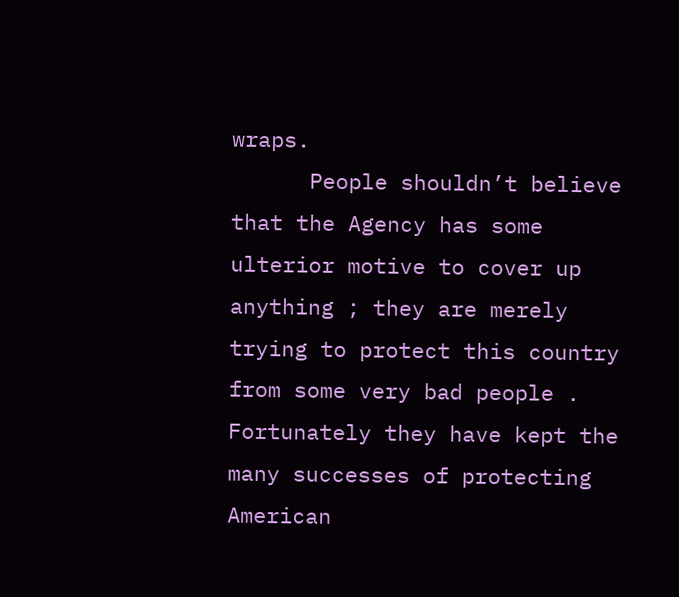wraps.
      People shouldn’t believe that the Agency has some ulterior motive to cover up anything ; they are merely trying to protect this country from some very bad people . Fortunately they have kept the many successes of protecting American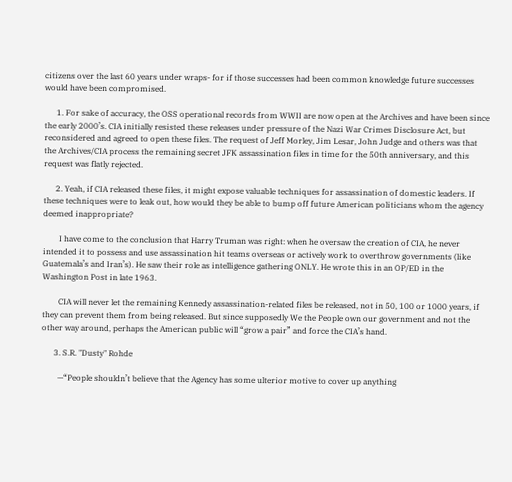citizens over the last 60 years under wraps- for if those successes had been common knowledge future successes would have been compromised.

      1. For sake of accuracy, the OSS operational records from WWII are now open at the Archives and have been since the early 2000’s. CIA initially resisted these releases under pressure of the Nazi War Crimes Disclosure Act, but reconsidered and agreed to open these files. The request of Jeff Morley, Jim Lesar, John Judge and others was that the Archives/CIA process the remaining secret JFK assassination files in time for the 50th anniversary, and this request was flatly rejected.

      2. Yeah, if CIA released these files, it might expose valuable techniques for assassination of domestic leaders. If these techniques were to leak out, how would they be able to bump off future American politicians whom the agency deemed inappropriate?

        I have come to the conclusion that Harry Truman was right: when he oversaw the creation of CIA, he never intended it to possess and use assassination hit teams overseas or actively work to overthrow governments (like Guatemala’s and Iran’s). He saw their role as intelligence gathering ONLY. He wrote this in an OP/ED in the Washington Post in late 1963.

        CIA will never let the remaining Kennedy assassination-related files be released, not in 50, 100 or 1000 years, if they can prevent them from being released. But since supposedly We the People own our government and not the other way around, perhaps the American public will “grow a pair” and force the CIA’s hand.

      3. S.R. "Dusty" Rohde

        —“People shouldn’t believe that the Agency has some ulterior motive to cover up anything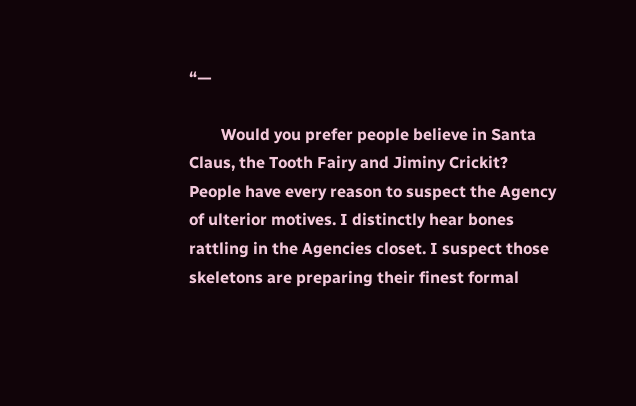“—

        Would you prefer people believe in Santa Claus, the Tooth Fairy and Jiminy Crickit? People have every reason to suspect the Agency of ulterior motives. I distinctly hear bones rattling in the Agencies closet. I suspect those skeletons are preparing their finest formal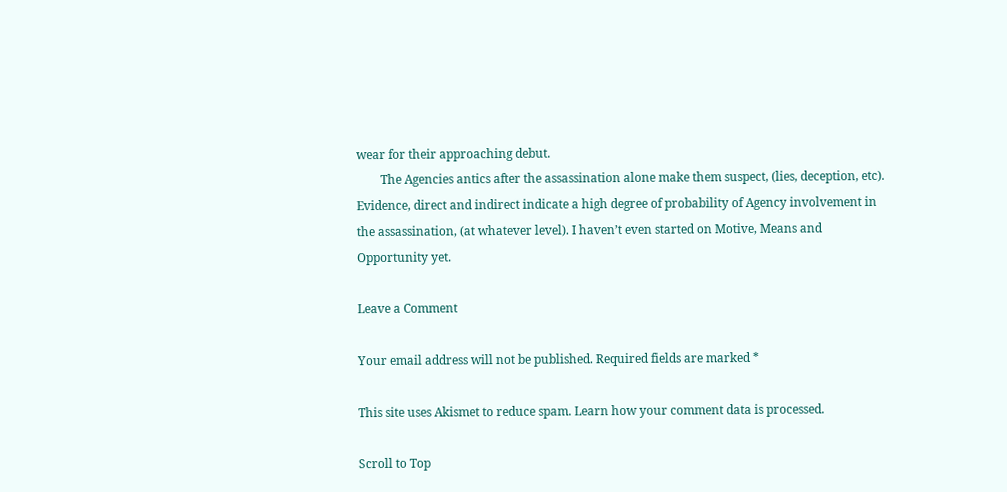wear for their approaching debut.
        The Agencies antics after the assassination alone make them suspect, (lies, deception, etc). Evidence, direct and indirect indicate a high degree of probability of Agency involvement in the assassination, (at whatever level). I haven’t even started on Motive, Means and Opportunity yet.

Leave a Comment

Your email address will not be published. Required fields are marked *

This site uses Akismet to reduce spam. Learn how your comment data is processed.

Scroll to Top